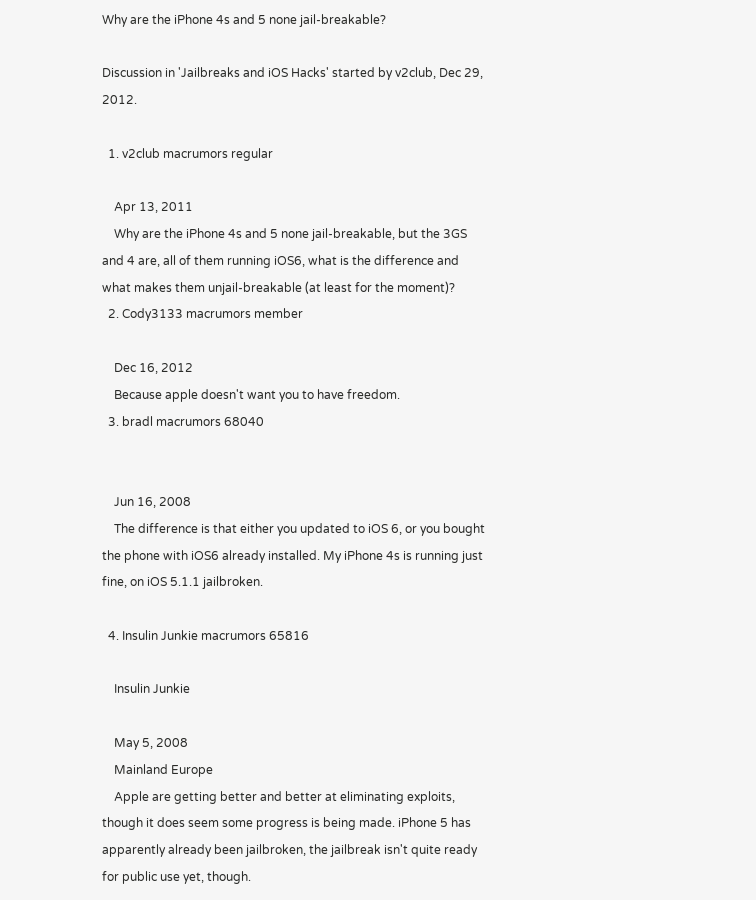Why are the iPhone 4s and 5 none jail-breakable?

Discussion in 'Jailbreaks and iOS Hacks' started by v2club, Dec 29, 2012.

  1. v2club macrumors regular

    Apr 13, 2011
    Why are the iPhone 4s and 5 none jail-breakable, but the 3GS and 4 are, all of them running iOS6, what is the difference and what makes them unjail-breakable (at least for the moment)?
  2. Cody3133 macrumors member

    Dec 16, 2012
    Because apple doesn't want you to have freedom.
  3. bradl macrumors 68040


    Jun 16, 2008
    The difference is that either you updated to iOS 6, or you bought the phone with iOS6 already installed. My iPhone 4s is running just fine, on iOS 5.1.1 jailbroken.

  4. Insulin Junkie macrumors 65816

    Insulin Junkie

    May 5, 2008
    Mainland Europe
    Apple are getting better and better at eliminating exploits, though it does seem some progress is being made. iPhone 5 has apparently already been jailbroken, the jailbreak isn't quite ready for public use yet, though.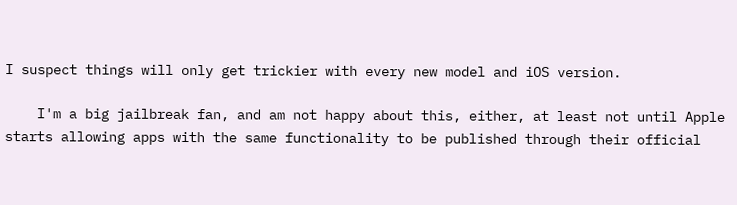I suspect things will only get trickier with every new model and iOS version.

    I'm a big jailbreak fan, and am not happy about this, either, at least not until Apple starts allowing apps with the same functionality to be published through their official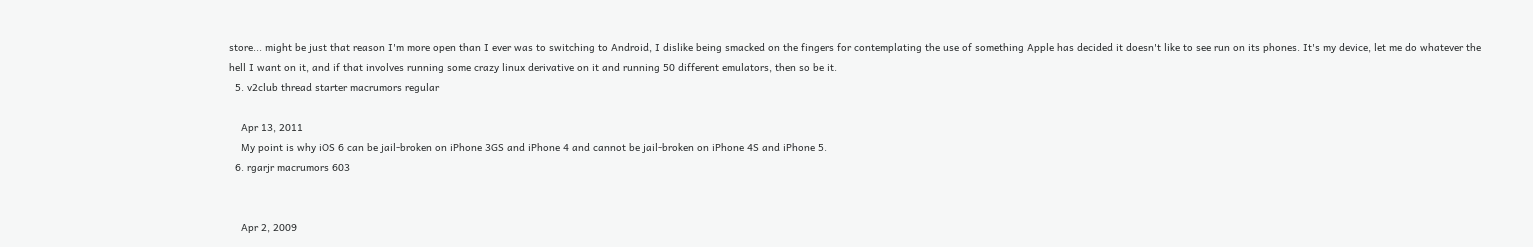store... might be just that reason I'm more open than I ever was to switching to Android, I dislike being smacked on the fingers for contemplating the use of something Apple has decided it doesn't like to see run on its phones. It's my device, let me do whatever the hell I want on it, and if that involves running some crazy linux derivative on it and running 50 different emulators, then so be it.
  5. v2club thread starter macrumors regular

    Apr 13, 2011
    My point is why iOS 6 can be jail-broken on iPhone 3GS and iPhone 4 and cannot be jail-broken on iPhone 4S and iPhone 5.
  6. rgarjr macrumors 603


    Apr 2, 2009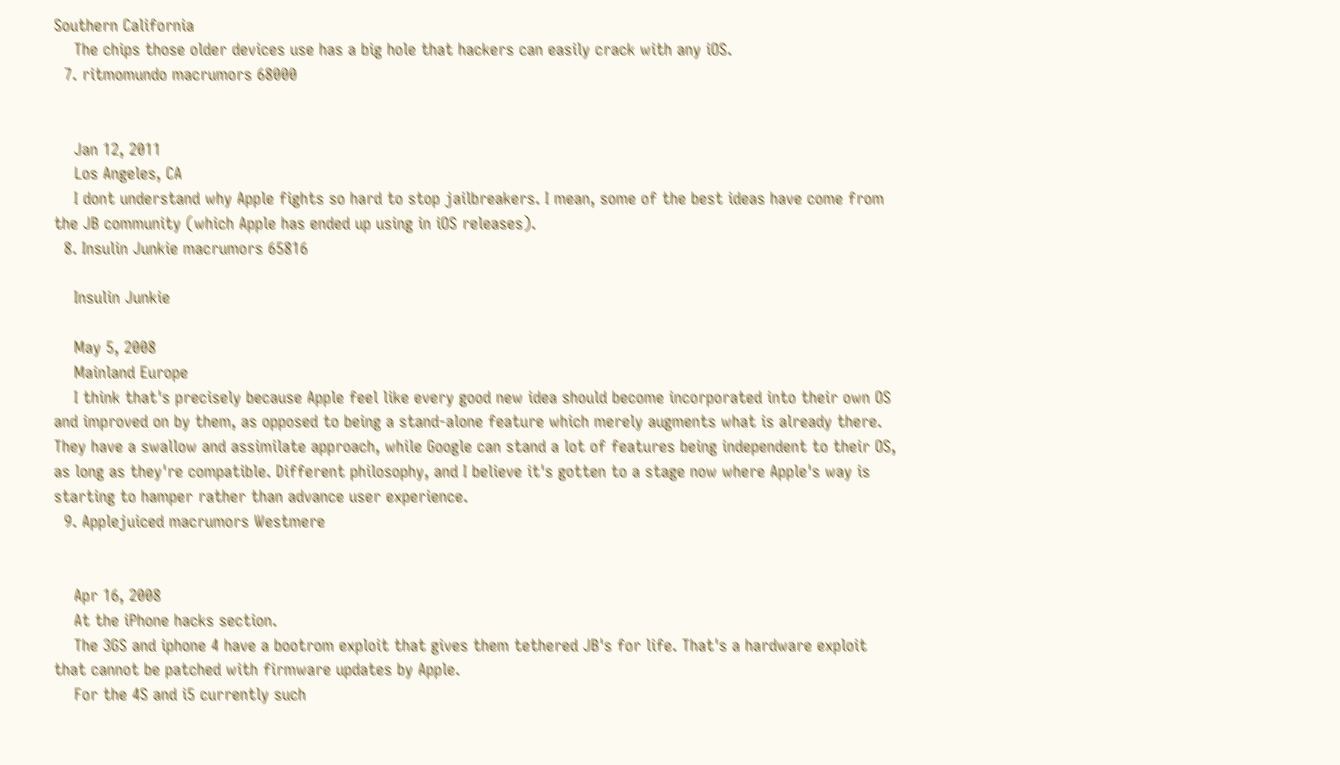Southern California
    The chips those older devices use has a big hole that hackers can easily crack with any iOS.
  7. ritmomundo macrumors 68000


    Jan 12, 2011
    Los Angeles, CA
    I dont understand why Apple fights so hard to stop jailbreakers. I mean, some of the best ideas have come from the JB community (which Apple has ended up using in iOS releases).
  8. Insulin Junkie macrumors 65816

    Insulin Junkie

    May 5, 2008
    Mainland Europe
    I think that's precisely because Apple feel like every good new idea should become incorporated into their own OS and improved on by them, as opposed to being a stand-alone feature which merely augments what is already there. They have a swallow and assimilate approach, while Google can stand a lot of features being independent to their OS, as long as they're compatible. Different philosophy, and I believe it's gotten to a stage now where Apple's way is starting to hamper rather than advance user experience.
  9. Applejuiced macrumors Westmere


    Apr 16, 2008
    At the iPhone hacks section.
    The 3GS and iphone 4 have a bootrom exploit that gives them tethered JB's for life. That's a hardware exploit that cannot be patched with firmware updates by Apple.
    For the 4S and i5 currently such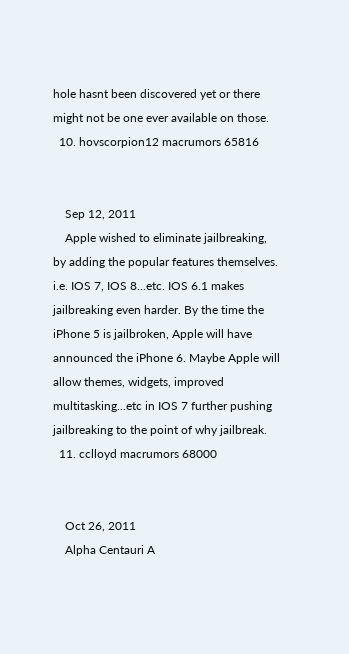hole hasnt been discovered yet or there might not be one ever available on those.
  10. hovscorpion12 macrumors 65816


    Sep 12, 2011
    Apple wished to eliminate jailbreaking, by adding the popular features themselves. i.e. IOS 7, IOS 8...etc. IOS 6.1 makes jailbreaking even harder. By the time the iPhone 5 is jailbroken, Apple will have announced the iPhone 6. Maybe Apple will allow themes, widgets, improved multitasking...etc in IOS 7 further pushing jailbreaking to the point of why jailbreak.
  11. cclloyd macrumors 68000


    Oct 26, 2011
    Alpha Centauri A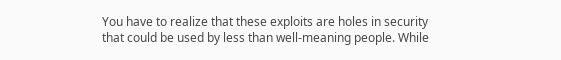You have to realize that these exploits are holes in security that could be used by less than well-meaning people. While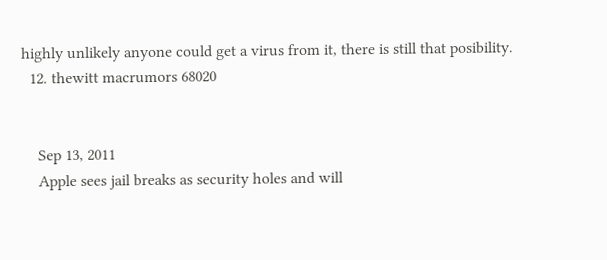highly unlikely anyone could get a virus from it, there is still that posibility.
  12. thewitt macrumors 68020


    Sep 13, 2011
    Apple sees jail breaks as security holes and will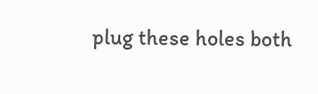plug these holes both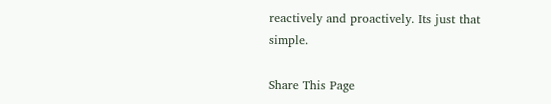reactively and proactively. Its just that simple.

Share This Page